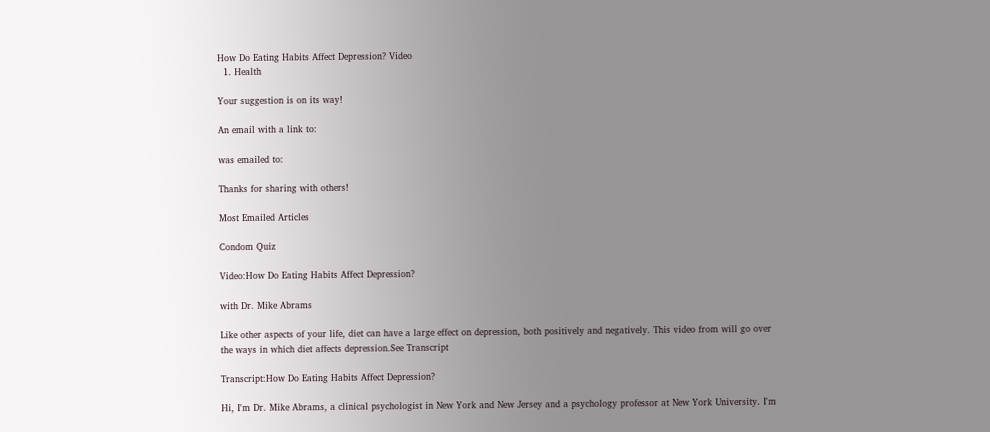How Do Eating Habits Affect Depression? Video
  1. Health

Your suggestion is on its way!

An email with a link to:

was emailed to:

Thanks for sharing with others!

Most Emailed Articles

Condom Quiz

Video:How Do Eating Habits Affect Depression?

with Dr. Mike Abrams

Like other aspects of your life, diet can have a large effect on depression, both positively and negatively. This video from will go over the ways in which diet affects depression.See Transcript

Transcript:How Do Eating Habits Affect Depression?

Hi, I'm Dr. Mike Abrams, a clinical psychologist in New York and New Jersey and a psychology professor at New York University. I'm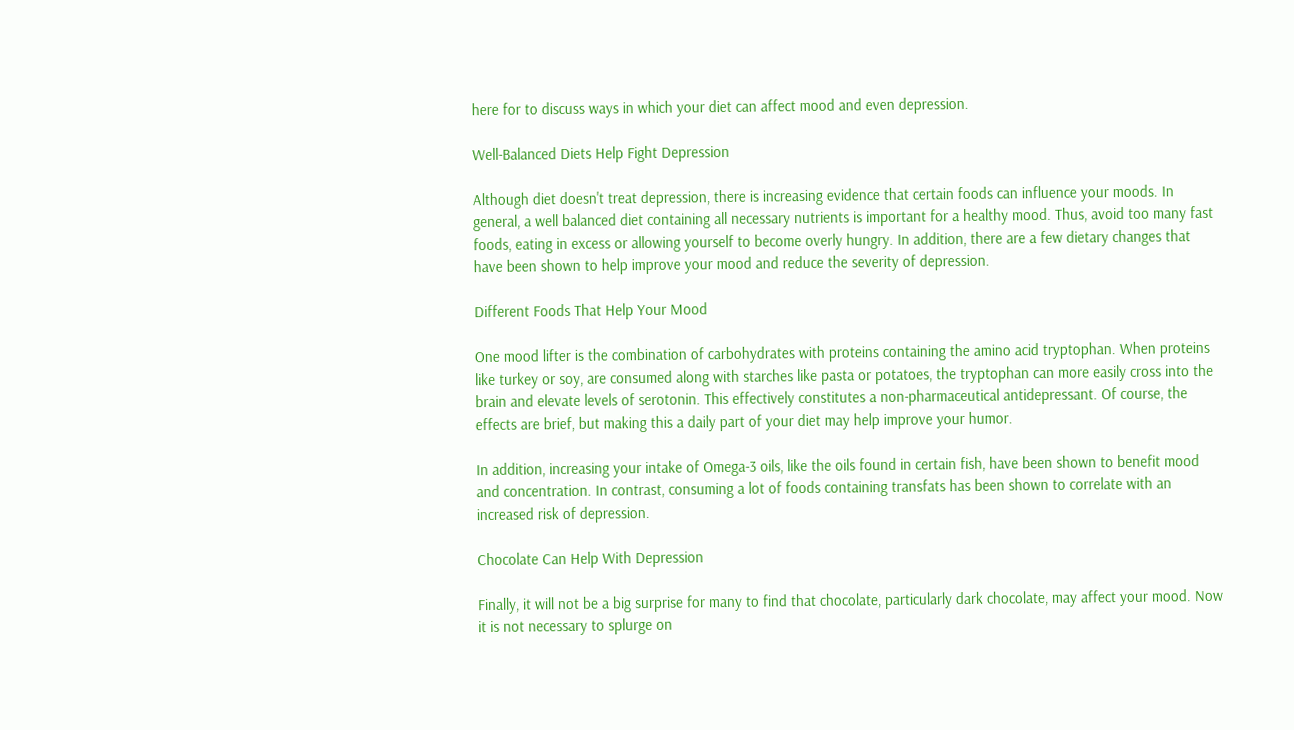here for to discuss ways in which your diet can affect mood and even depression.

Well-Balanced Diets Help Fight Depression

Although diet doesn't treat depression, there is increasing evidence that certain foods can influence your moods. In general, a well balanced diet containing all necessary nutrients is important for a healthy mood. Thus, avoid too many fast foods, eating in excess or allowing yourself to become overly hungry. In addition, there are a few dietary changes that have been shown to help improve your mood and reduce the severity of depression.

Different Foods That Help Your Mood

One mood lifter is the combination of carbohydrates with proteins containing the amino acid tryptophan. When proteins like turkey or soy, are consumed along with starches like pasta or potatoes, the tryptophan can more easily cross into the brain and elevate levels of serotonin. This effectively constitutes a non-pharmaceutical antidepressant. Of course, the effects are brief, but making this a daily part of your diet may help improve your humor.

In addition, increasing your intake of Omega-3 oils, like the oils found in certain fish, have been shown to benefit mood and concentration. In contrast, consuming a lot of foods containing transfats has been shown to correlate with an increased risk of depression.

Chocolate Can Help With Depression

Finally, it will not be a big surprise for many to find that chocolate, particularly dark chocolate, may affect your mood. Now it is not necessary to splurge on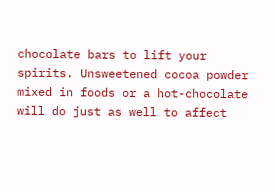chocolate bars to lift your spirits. Unsweetened cocoa powder mixed in foods or a hot-chocolate will do just as well to affect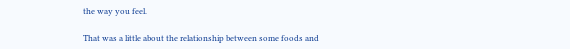the way you feel.

That was a little about the relationship between some foods and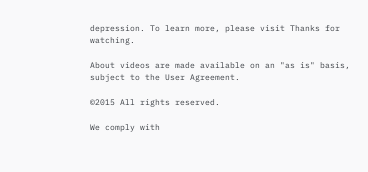depression. To learn more, please visit Thanks for watching.

About videos are made available on an "as is" basis, subject to the User Agreement.

©2015 All rights reserved.

We comply with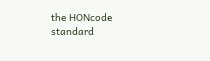the HONcode standard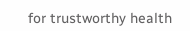for trustworthy health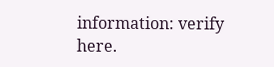information: verify here.